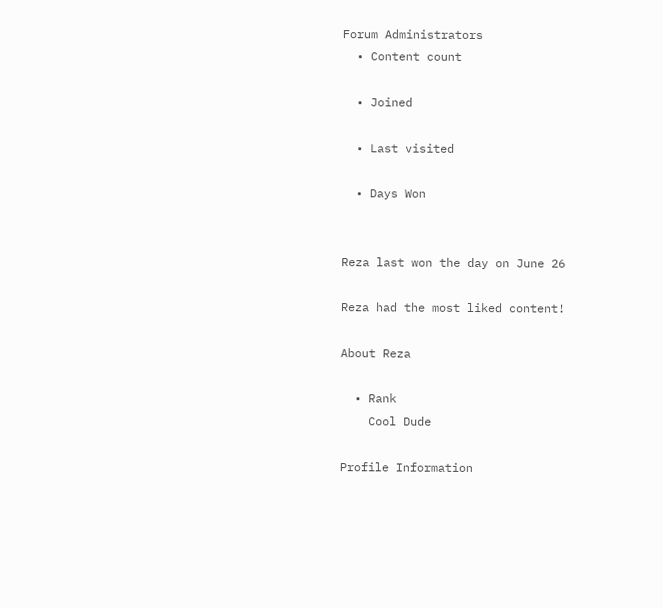Forum Administrators
  • Content count

  • Joined

  • Last visited

  • Days Won


Reza last won the day on June 26

Reza had the most liked content!

About Reza

  • Rank
    Cool Dude

Profile Information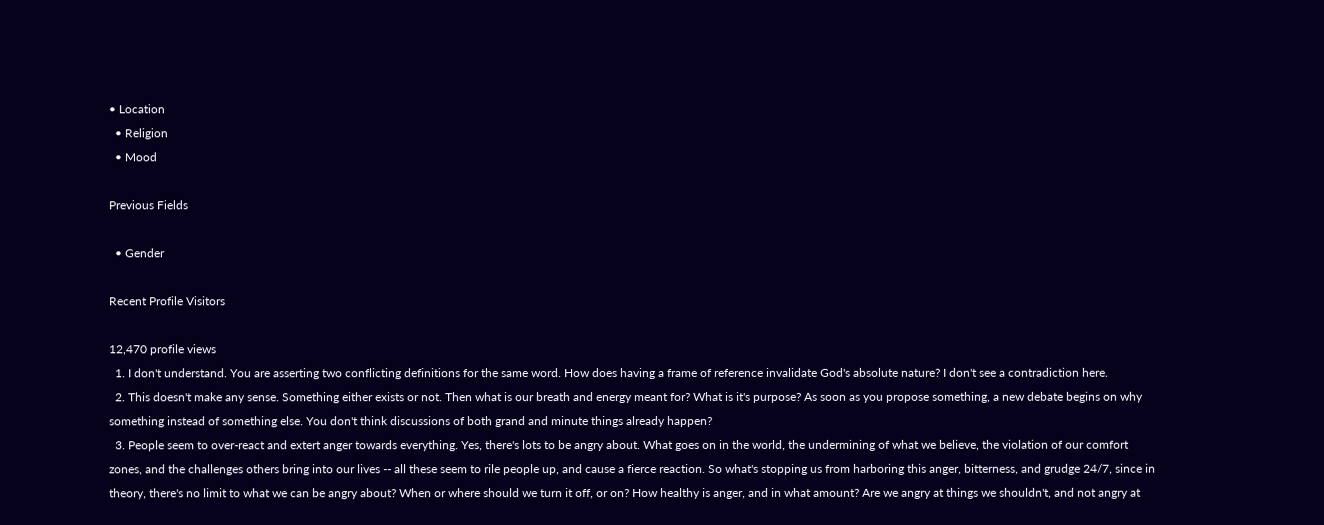• Location
  • Religion
  • Mood

Previous Fields

  • Gender

Recent Profile Visitors

12,470 profile views
  1. I don't understand. You are asserting two conflicting definitions for the same word. How does having a frame of reference invalidate God's absolute nature? I don't see a contradiction here.
  2. This doesn't make any sense. Something either exists or not. Then what is our breath and energy meant for? What is it's purpose? As soon as you propose something, a new debate begins on why something instead of something else. You don't think discussions of both grand and minute things already happen?
  3. People seem to over-react and extert anger towards everything. Yes, there's lots to be angry about. What goes on in the world, the undermining of what we believe, the violation of our comfort zones, and the challenges others bring into our lives -- all these seem to rile people up, and cause a fierce reaction. So what's stopping us from harboring this anger, bitterness, and grudge 24/7, since in theory, there's no limit to what we can be angry about? When or where should we turn it off, or on? How healthy is anger, and in what amount? Are we angry at things we shouldn't, and not angry at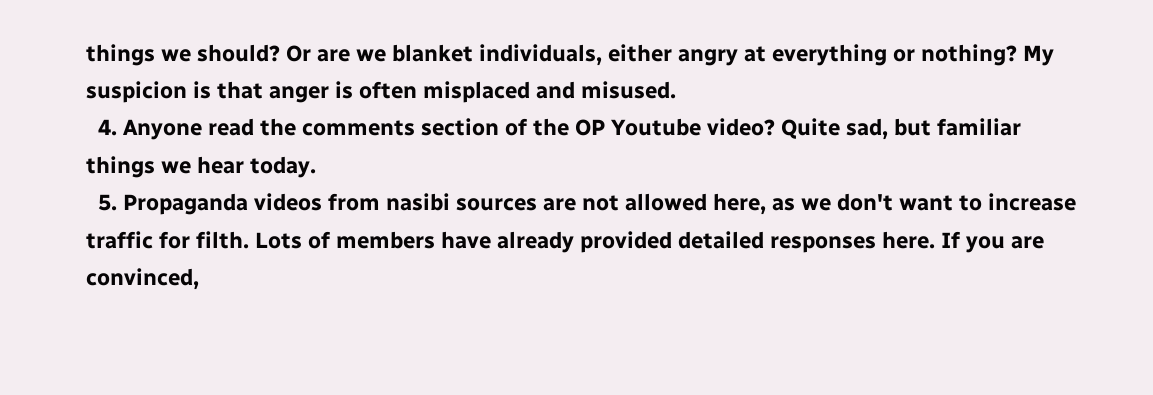things we should? Or are we blanket individuals, either angry at everything or nothing? My suspicion is that anger is often misplaced and misused.
  4. Anyone read the comments section of the OP Youtube video? Quite sad, but familiar things we hear today.
  5. Propaganda videos from nasibi sources are not allowed here, as we don't want to increase traffic for filth. Lots of members have already provided detailed responses here. If you are convinced,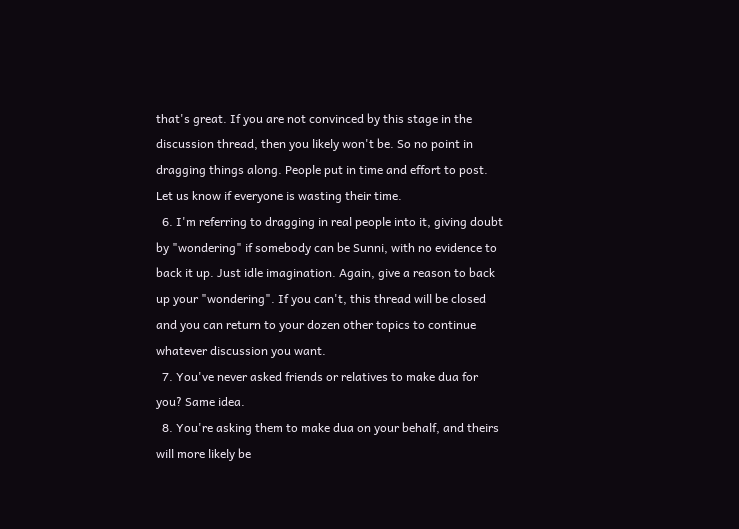that's great. If you are not convinced by this stage in the discussion thread, then you likely won't be. So no point in dragging things along. People put in time and effort to post. Let us know if everyone is wasting their time.
  6. I'm referring to dragging in real people into it, giving doubt by "wondering" if somebody can be Sunni, with no evidence to back it up. Just idle imagination. Again, give a reason to back up your "wondering". If you can't, this thread will be closed and you can return to your dozen other topics to continue whatever discussion you want.
  7. You've never asked friends or relatives to make dua for you? Same idea.
  8. You're asking them to make dua on your behalf, and theirs will more likely be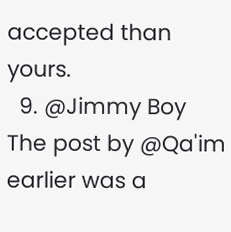accepted than yours.
  9. @Jimmy Boy The post by @Qa'im earlier was a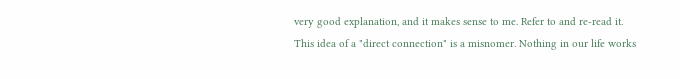very good explanation, and it makes sense to me. Refer to and re-read it. This idea of a "direct connection" is a misnomer. Nothing in our life works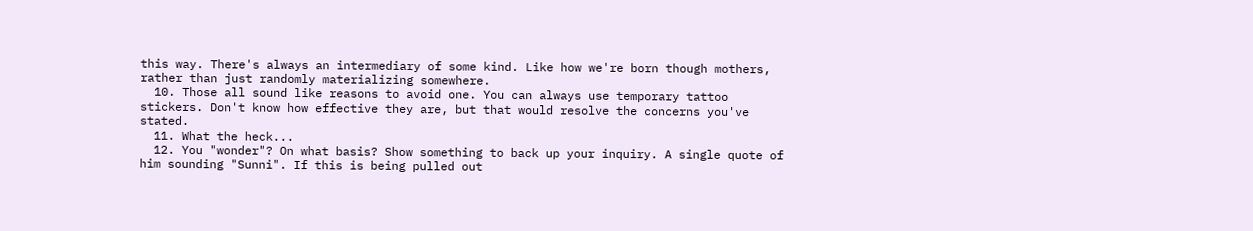this way. There's always an intermediary of some kind. Like how we're born though mothers, rather than just randomly materializing somewhere.
  10. Those all sound like reasons to avoid one. You can always use temporary tattoo stickers. Don't know how effective they are, but that would resolve the concerns you've stated.
  11. What the heck...
  12. You "wonder"? On what basis? Show something to back up your inquiry. A single quote of him sounding "Sunni". If this is being pulled out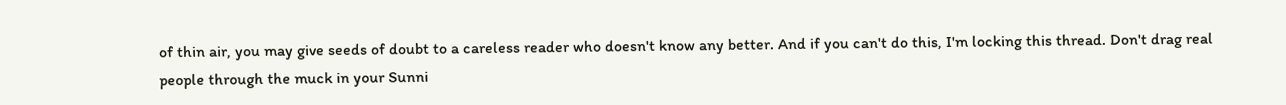of thin air, you may give seeds of doubt to a careless reader who doesn't know any better. And if you can't do this, I'm locking this thread. Don't drag real people through the muck in your Sunni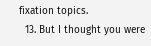fixation topics.
  13. But I thought you were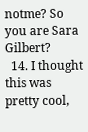notme? So you are Sara Gilbert?
  14. I thought this was pretty cool,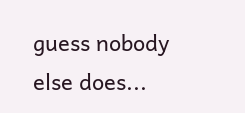guess nobody else does...